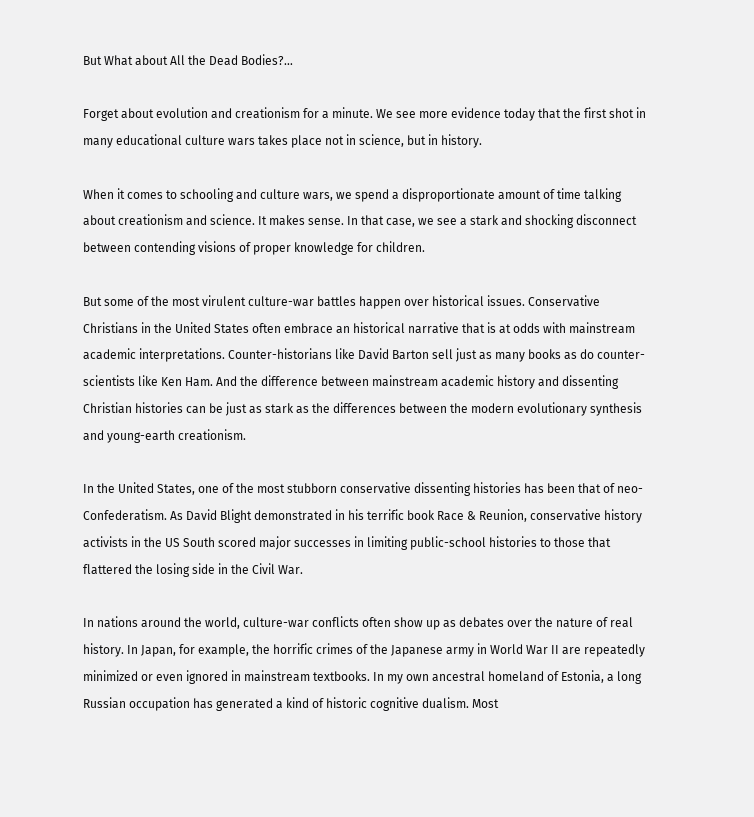But What about All the Dead Bodies?…

Forget about evolution and creationism for a minute. We see more evidence today that the first shot in many educational culture wars takes place not in science, but in history.

When it comes to schooling and culture wars, we spend a disproportionate amount of time talking about creationism and science. It makes sense. In that case, we see a stark and shocking disconnect between contending visions of proper knowledge for children.

But some of the most virulent culture-war battles happen over historical issues. Conservative Christians in the United States often embrace an historical narrative that is at odds with mainstream academic interpretations. Counter-historians like David Barton sell just as many books as do counter-scientists like Ken Ham. And the difference between mainstream academic history and dissenting Christian histories can be just as stark as the differences between the modern evolutionary synthesis and young-earth creationism.

In the United States, one of the most stubborn conservative dissenting histories has been that of neo-Confederatism. As David Blight demonstrated in his terrific book Race & Reunion, conservative history activists in the US South scored major successes in limiting public-school histories to those that flattered the losing side in the Civil War.

In nations around the world, culture-war conflicts often show up as debates over the nature of real history. In Japan, for example, the horrific crimes of the Japanese army in World War II are repeatedly minimized or even ignored in mainstream textbooks. In my own ancestral homeland of Estonia, a long Russian occupation has generated a kind of historic cognitive dualism. Most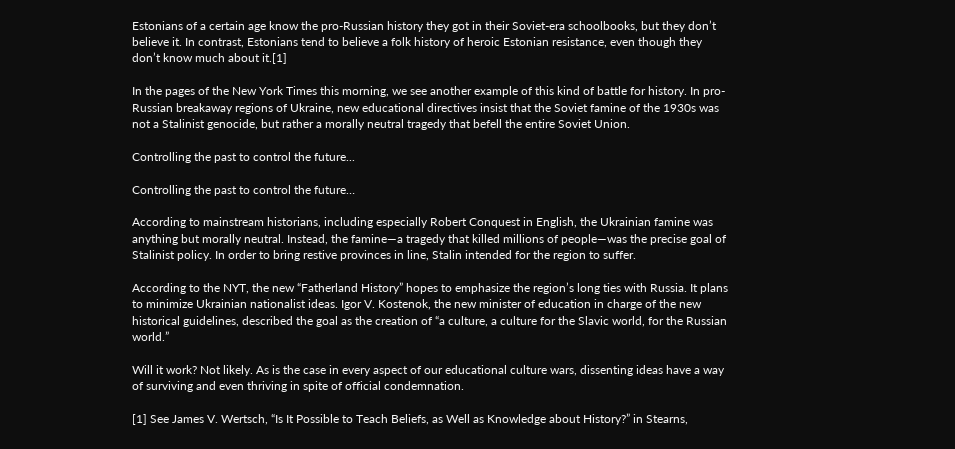Estonians of a certain age know the pro-Russian history they got in their Soviet-era schoolbooks, but they don’t believe it. In contrast, Estonians tend to believe a folk history of heroic Estonian resistance, even though they don’t know much about it.[1]

In the pages of the New York Times this morning, we see another example of this kind of battle for history. In pro-Russian breakaway regions of Ukraine, new educational directives insist that the Soviet famine of the 1930s was not a Stalinist genocide, but rather a morally neutral tragedy that befell the entire Soviet Union.

Controlling the past to control the future...

Controlling the past to control the future…

According to mainstream historians, including especially Robert Conquest in English, the Ukrainian famine was anything but morally neutral. Instead, the famine—a tragedy that killed millions of people—was the precise goal of Stalinist policy. In order to bring restive provinces in line, Stalin intended for the region to suffer.

According to the NYT, the new “Fatherland History” hopes to emphasize the region’s long ties with Russia. It plans to minimize Ukrainian nationalist ideas. Igor V. Kostenok, the new minister of education in charge of the new historical guidelines, described the goal as the creation of “a culture, a culture for the Slavic world, for the Russian world.”

Will it work? Not likely. As is the case in every aspect of our educational culture wars, dissenting ideas have a way of surviving and even thriving in spite of official condemnation.

[1] See James V. Wertsch, “Is It Possible to Teach Beliefs, as Well as Knowledge about History?” in Stearns,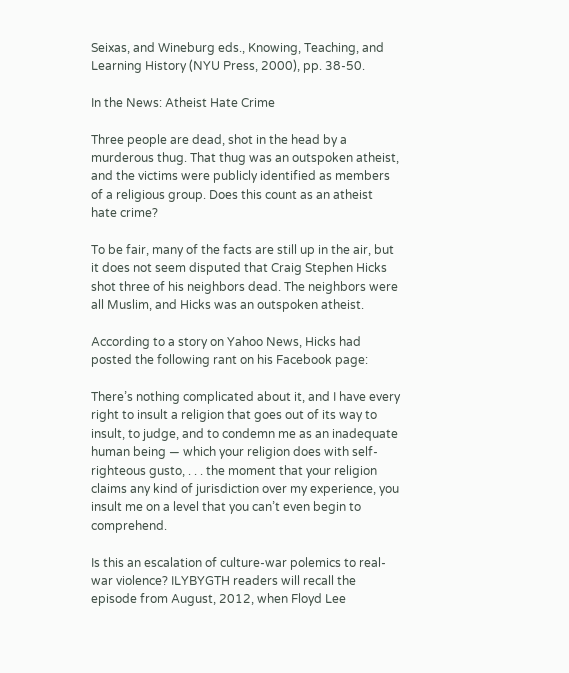Seixas, and Wineburg eds., Knowing, Teaching, and Learning History (NYU Press, 2000), pp. 38-50.

In the News: Atheist Hate Crime

Three people are dead, shot in the head by a murderous thug. That thug was an outspoken atheist, and the victims were publicly identified as members of a religious group. Does this count as an atheist hate crime?

To be fair, many of the facts are still up in the air, but it does not seem disputed that Craig Stephen Hicks shot three of his neighbors dead. The neighbors were all Muslim, and Hicks was an outspoken atheist.

According to a story on Yahoo News, Hicks had posted the following rant on his Facebook page:

There’s nothing complicated about it, and I have every right to insult a religion that goes out of its way to insult, to judge, and to condemn me as an inadequate human being — which your religion does with self-righteous gusto, . . . the moment that your religion claims any kind of jurisdiction over my experience, you insult me on a level that you can’t even begin to comprehend.

Is this an escalation of culture-war polemics to real-war violence? ILYBYGTH readers will recall the episode from August, 2012, when Floyd Lee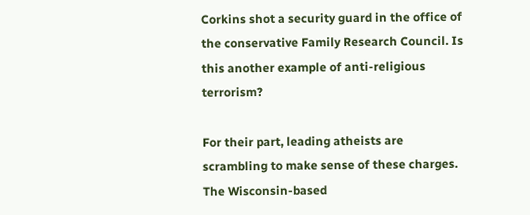Corkins shot a security guard in the office of the conservative Family Research Council. Is this another example of anti-religious terrorism?

For their part, leading atheists are scrambling to make sense of these charges. The Wisconsin-based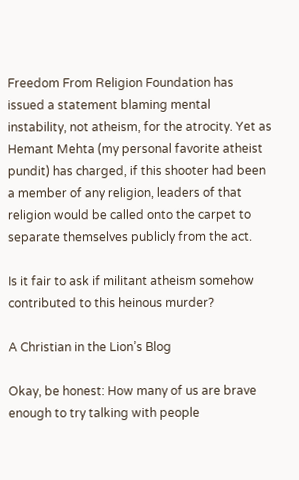Freedom From Religion Foundation has issued a statement blaming mental instability, not atheism, for the atrocity. Yet as Hemant Mehta (my personal favorite atheist pundit) has charged, if this shooter had been a member of any religion, leaders of that religion would be called onto the carpet to separate themselves publicly from the act.

Is it fair to ask if militant atheism somehow contributed to this heinous murder?

A Christian in the Lion’s Blog

Okay, be honest: How many of us are brave enough to try talking with people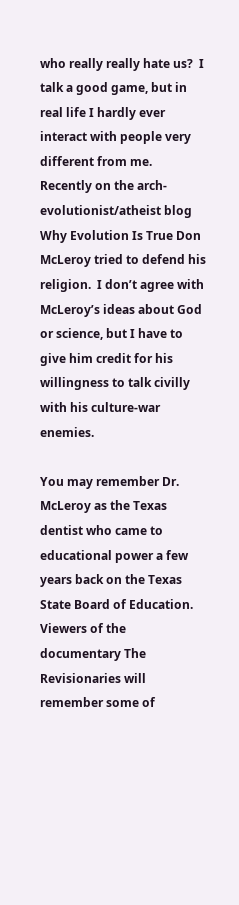who really really hate us?  I talk a good game, but in real life I hardly ever interact with people very different from me.  Recently on the arch-evolutionist/atheist blog Why Evolution Is True Don McLeroy tried to defend his religion.  I don’t agree with McLeroy’s ideas about God or science, but I have to give him credit for his willingness to talk civilly with his culture-war enemies.

You may remember Dr. McLeroy as the Texas dentist who came to educational power a few years back on the Texas State Board of Education.  Viewers of the documentary The Revisionaries will remember some of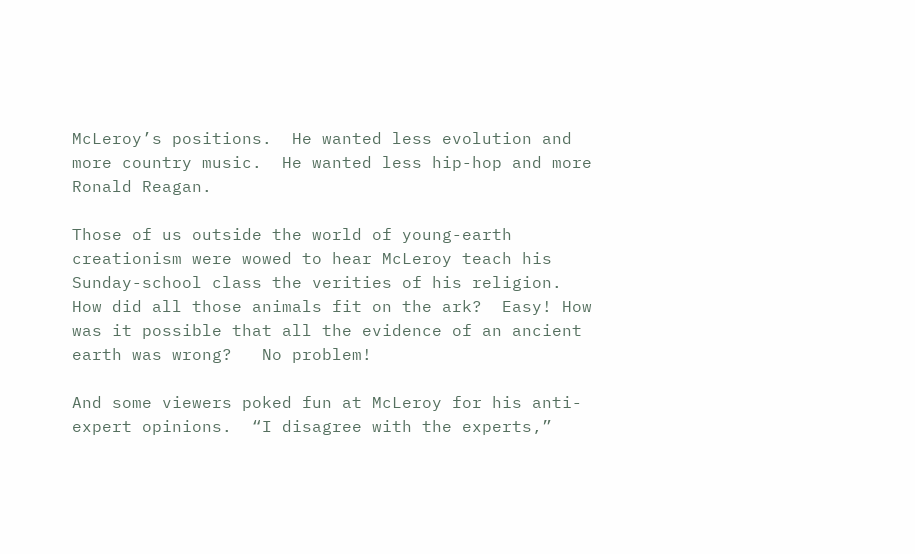McLeroy’s positions.  He wanted less evolution and more country music.  He wanted less hip-hop and more Ronald Reagan.

Those of us outside the world of young-earth creationism were wowed to hear McLeroy teach his Sunday-school class the verities of his religion.  How did all those animals fit on the ark?  Easy! How was it possible that all the evidence of an ancient earth was wrong?   No problem!

And some viewers poked fun at McLeroy for his anti-expert opinions.  “I disagree with the experts,”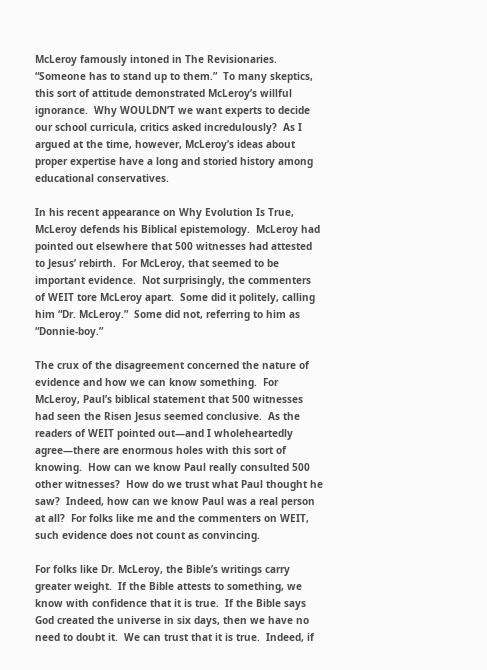McLeroy famously intoned in The Revisionaries.  “Someone has to stand up to them.”  To many skeptics, this sort of attitude demonstrated McLeroy’s willful ignorance.  Why WOULDN’T we want experts to decide our school curricula, critics asked incredulously?  As I argued at the time, however, McLeroy’s ideas about proper expertise have a long and storied history among educational conservatives.

In his recent appearance on Why Evolution Is True, McLeroy defends his Biblical epistemology.  McLeroy had pointed out elsewhere that 500 witnesses had attested to Jesus’ rebirth.  For McLeroy, that seemed to be important evidence.  Not surprisingly, the commenters of WEIT tore McLeroy apart.  Some did it politely, calling him “Dr. McLeroy.”  Some did not, referring to him as “Donnie-boy.”

The crux of the disagreement concerned the nature of evidence and how we can know something.  For McLeroy, Paul’s biblical statement that 500 witnesses had seen the Risen Jesus seemed conclusive.  As the readers of WEIT pointed out—and I wholeheartedly agree—there are enormous holes with this sort of knowing.  How can we know Paul really consulted 500 other witnesses?  How do we trust what Paul thought he saw?  Indeed, how can we know Paul was a real person at all?  For folks like me and the commenters on WEIT, such evidence does not count as convincing.

For folks like Dr. McLeroy, the Bible’s writings carry greater weight.  If the Bible attests to something, we know with confidence that it is true.  If the Bible says God created the universe in six days, then we have no need to doubt it.  We can trust that it is true.  Indeed, if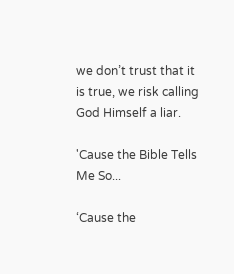we don’t trust that it is true, we risk calling God Himself a liar.

'Cause the Bible Tells Me So...

‘Cause the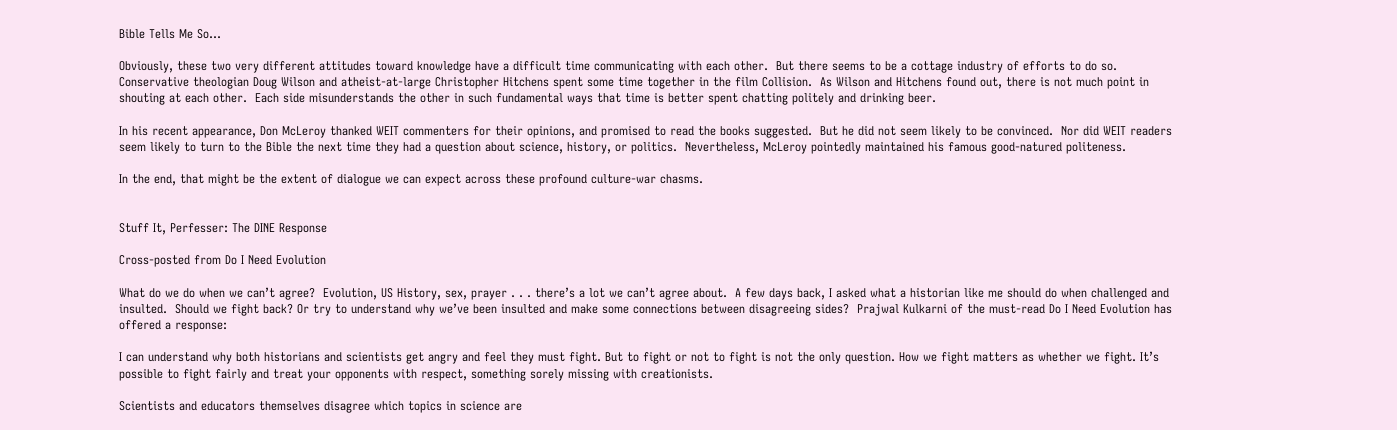Bible Tells Me So…

Obviously, these two very different attitudes toward knowledge have a difficult time communicating with each other.  But there seems to be a cottage industry of efforts to do so.  Conservative theologian Doug Wilson and atheist-at-large Christopher Hitchens spent some time together in the film Collision.  As Wilson and Hitchens found out, there is not much point in shouting at each other.  Each side misunderstands the other in such fundamental ways that time is better spent chatting politely and drinking beer.

In his recent appearance, Don McLeroy thanked WEIT commenters for their opinions, and promised to read the books suggested.  But he did not seem likely to be convinced.  Nor did WEIT readers seem likely to turn to the Bible the next time they had a question about science, history, or politics.  Nevertheless, McLeroy pointedly maintained his famous good-natured politeness.

In the end, that might be the extent of dialogue we can expect across these profound culture-war chasms.


Stuff It, Perfesser: The DINE Response

Cross-posted from Do I Need Evolution

What do we do when we can’t agree?  Evolution, US History, sex, prayer . . . there’s a lot we can’t agree about.  A few days back, I asked what a historian like me should do when challenged and insulted.  Should we fight back? Or try to understand why we’ve been insulted and make some connections between disagreeing sides?  Prajwal Kulkarni of the must-read Do I Need Evolution has offered a response:

I can understand why both historians and scientists get angry and feel they must fight. But to fight or not to fight is not the only question. How we fight matters as whether we fight. It’s possible to fight fairly and treat your opponents with respect, something sorely missing with creationists.

Scientists and educators themselves disagree which topics in science are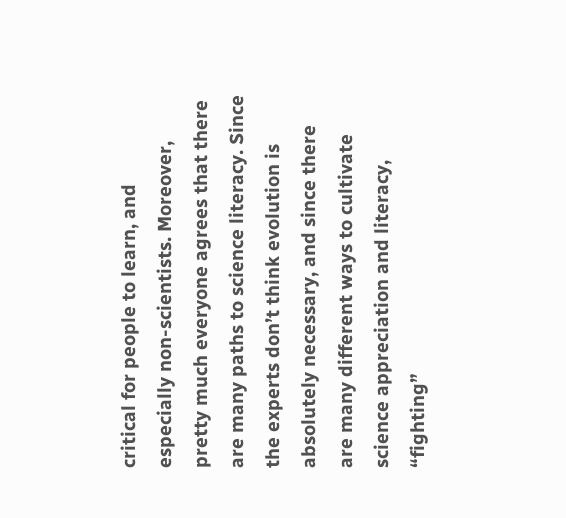critical for people to learn, and especially non-scientists. Moreover, pretty much everyone agrees that there are many paths to science literacy. Since the experts don’t think evolution is absolutely necessary, and since there are many different ways to cultivate science appreciation and literacy, “fighting”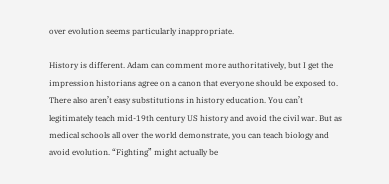over evolution seems particularly inappropriate.

History is different. Adam can comment more authoritatively, but I get the impression historians agree on a canon that everyone should be exposed to. There also aren’t easy substitutions in history education. You can’t legitimately teach mid-19th century US history and avoid the civil war. But as medical schools all over the world demonstrate, you can teach biology and avoid evolution. “Fighting” might actually be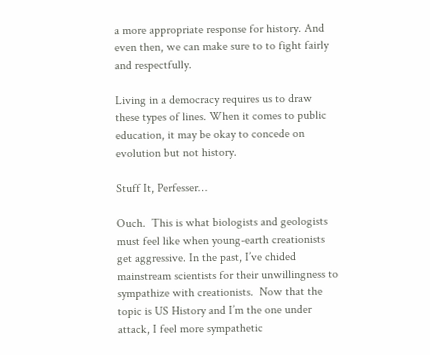a more appropriate response for history. And even then, we can make sure to to fight fairly and respectfully.

Living in a democracy requires us to draw these types of lines. When it comes to public education, it may be okay to concede on evolution but not history.

Stuff It, Perfesser…

Ouch.  This is what biologists and geologists must feel like when young-earth creationists get aggressive. In the past, I’ve chided mainstream scientists for their unwillingness to sympathize with creationists.  Now that the topic is US History and I’m the one under attack, I feel more sympathetic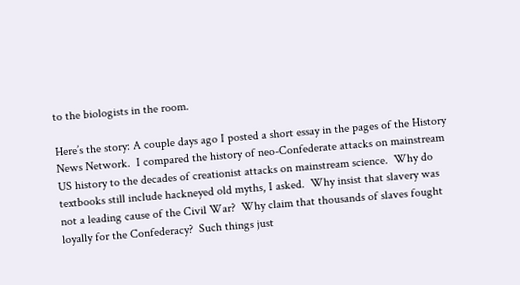to the biologists in the room.

Here’s the story: A couple days ago I posted a short essay in the pages of the History News Network.  I compared the history of neo-Confederate attacks on mainstream US history to the decades of creationist attacks on mainstream science.  Why do textbooks still include hackneyed old myths, I asked.  Why insist that slavery was not a leading cause of the Civil War?  Why claim that thousands of slaves fought loyally for the Confederacy?  Such things just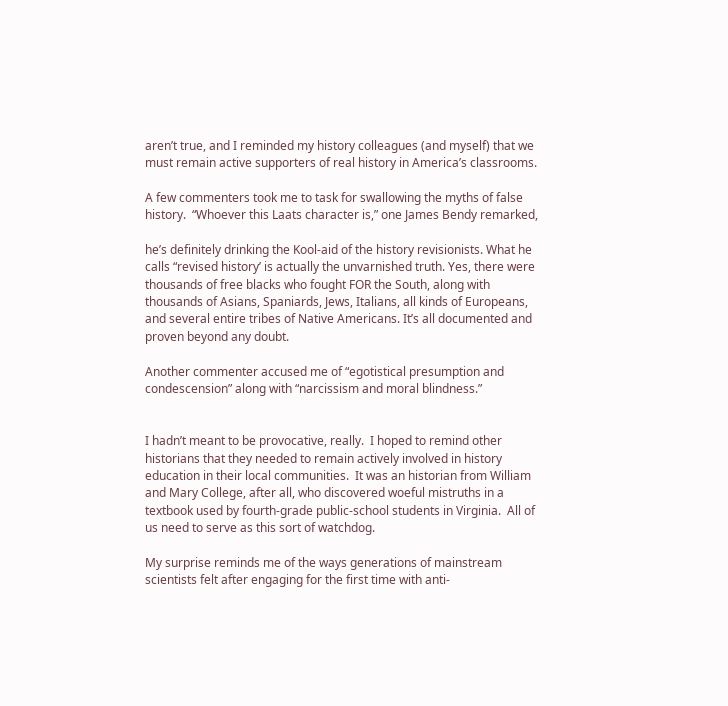aren’t true, and I reminded my history colleagues (and myself) that we must remain active supporters of real history in America’s classrooms.

A few commenters took me to task for swallowing the myths of false history.  “Whoever this Laats character is,” one James Bendy remarked,

he’s definitely drinking the Kool-aid of the history revisionists. What he calls “revised history’ is actually the unvarnished truth. Yes, there were thousands of free blacks who fought FOR the South, along with thousands of Asians, Spaniards, Jews, Italians, all kinds of Europeans, and several entire tribes of Native Americans. It’s all documented and proven beyond any doubt.

Another commenter accused me of “egotistical presumption and condescension” along with “narcissism and moral blindness.”


I hadn’t meant to be provocative, really.  I hoped to remind other historians that they needed to remain actively involved in history education in their local communities.  It was an historian from William and Mary College, after all, who discovered woeful mistruths in a textbook used by fourth-grade public-school students in Virginia.  All of us need to serve as this sort of watchdog.

My surprise reminds me of the ways generations of mainstream scientists felt after engaging for the first time with anti-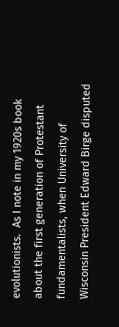evolutionists.  As I note in my 1920s book about the first generation of Protestant fundamentalists, when University of Wisconsin President Edward Birge disputed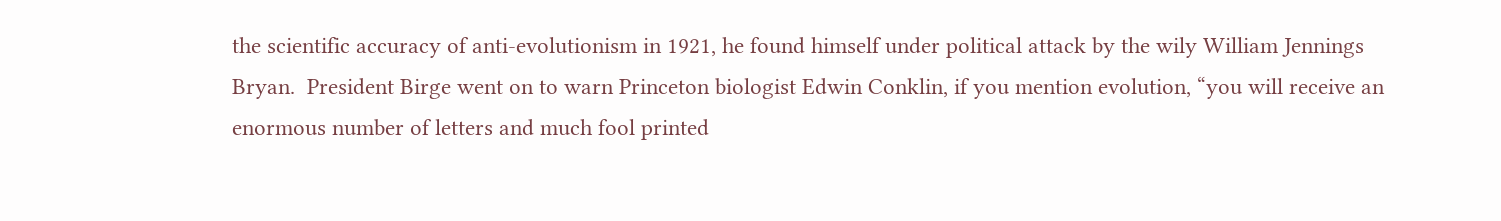the scientific accuracy of anti-evolutionism in 1921, he found himself under political attack by the wily William Jennings Bryan.  President Birge went on to warn Princeton biologist Edwin Conklin, if you mention evolution, “you will receive an enormous number of letters and much fool printed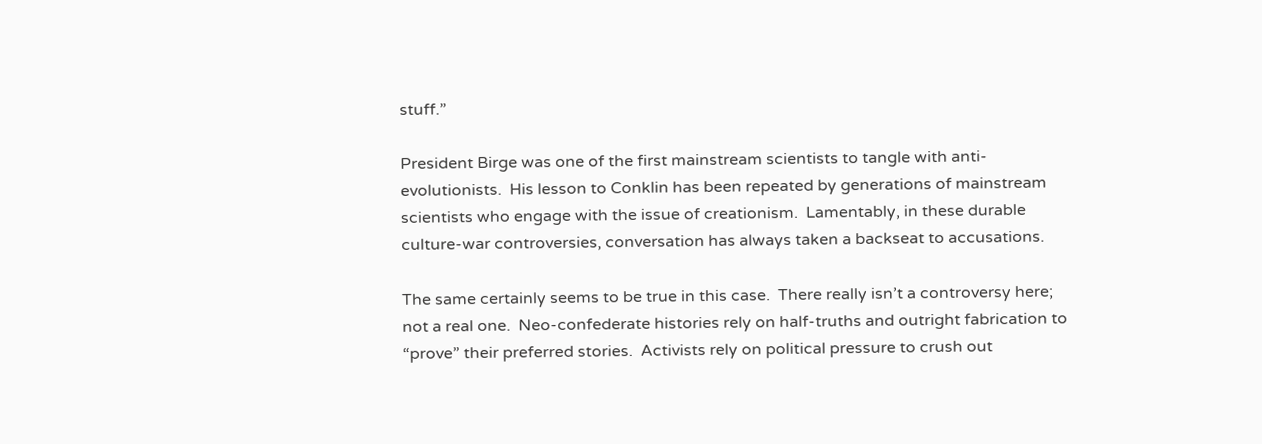stuff.”

President Birge was one of the first mainstream scientists to tangle with anti-evolutionists.  His lesson to Conklin has been repeated by generations of mainstream scientists who engage with the issue of creationism.  Lamentably, in these durable culture-war controversies, conversation has always taken a backseat to accusations.

The same certainly seems to be true in this case.  There really isn’t a controversy here; not a real one.  Neo-confederate histories rely on half-truths and outright fabrication to “prove” their preferred stories.  Activists rely on political pressure to crush out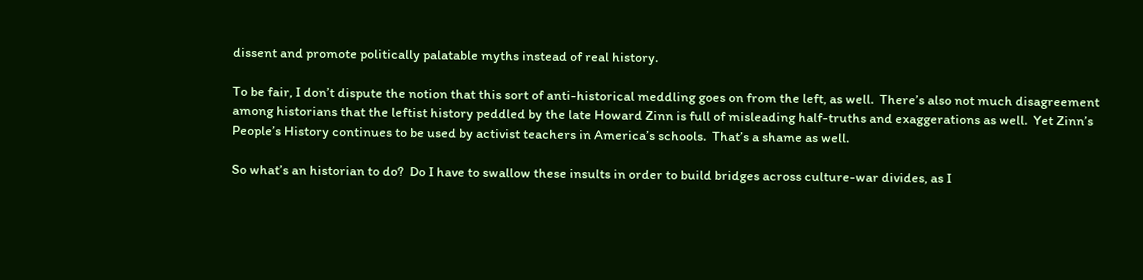dissent and promote politically palatable myths instead of real history.

To be fair, I don’t dispute the notion that this sort of anti-historical meddling goes on from the left, as well.  There’s also not much disagreement among historians that the leftist history peddled by the late Howard Zinn is full of misleading half-truths and exaggerations as well.  Yet Zinn’s People’s History continues to be used by activist teachers in America’s schools.  That’s a shame as well.

So what’s an historian to do?  Do I have to swallow these insults in order to build bridges across culture-war divides, as I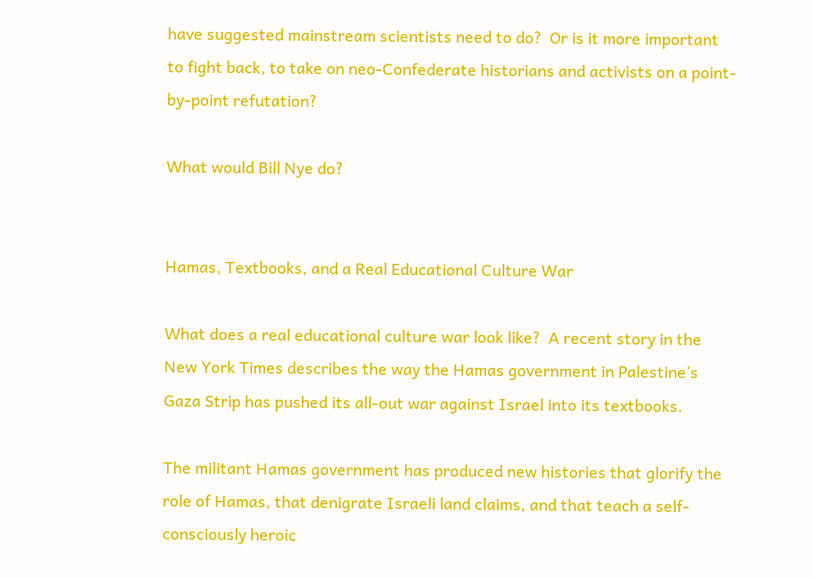have suggested mainstream scientists need to do?  Or is it more important to fight back, to take on neo-Confederate historians and activists on a point-by-point refutation?

What would Bill Nye do?


Hamas, Textbooks, and a Real Educational Culture War

What does a real educational culture war look like?  A recent story in the New York Times describes the way the Hamas government in Palestine’s Gaza Strip has pushed its all-out war against Israel into its textbooks.

The militant Hamas government has produced new histories that glorify the role of Hamas, that denigrate Israeli land claims, and that teach a self-consciously heroic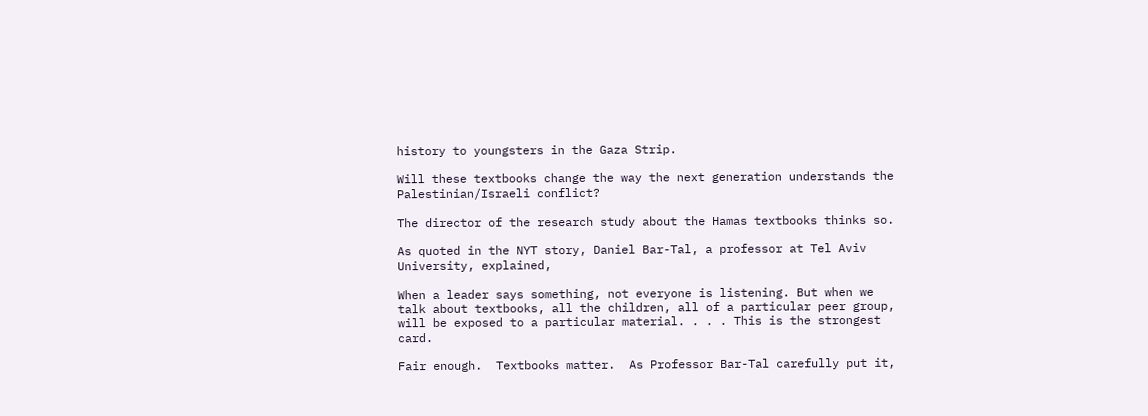history to youngsters in the Gaza Strip.

Will these textbooks change the way the next generation understands the Palestinian/Israeli conflict?

The director of the research study about the Hamas textbooks thinks so.

As quoted in the NYT story, Daniel Bar-Tal, a professor at Tel Aviv University, explained,

When a leader says something, not everyone is listening. But when we talk about textbooks, all the children, all of a particular peer group, will be exposed to a particular material. . . . This is the strongest card.

Fair enough.  Textbooks matter.  As Professor Bar-Tal carefully put it,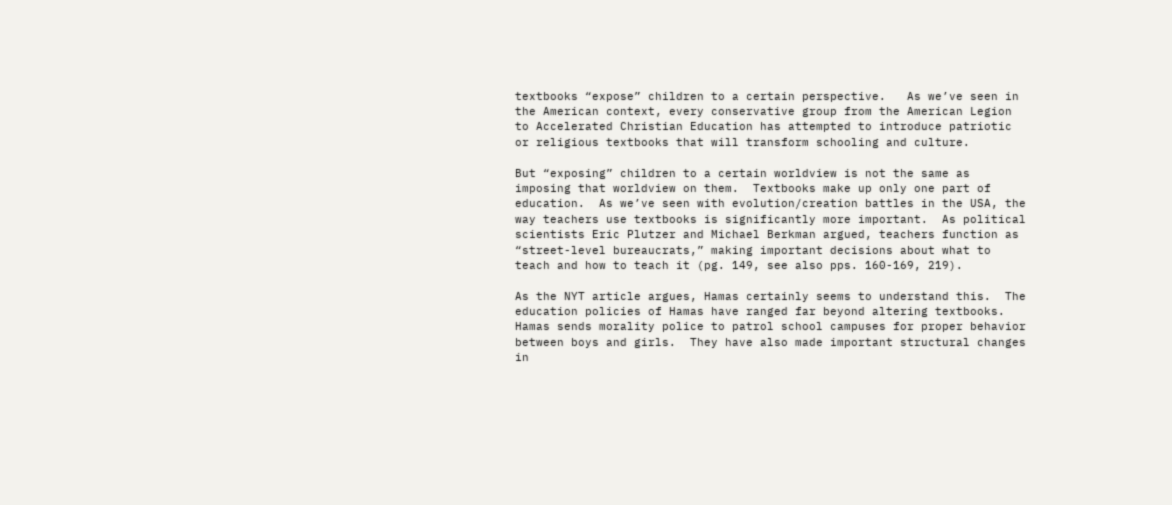textbooks “expose” children to a certain perspective.   As we’ve seen in the American context, every conservative group from the American Legion to Accelerated Christian Education has attempted to introduce patriotic or religious textbooks that will transform schooling and culture.

But “exposing” children to a certain worldview is not the same as imposing that worldview on them.  Textbooks make up only one part of education.  As we’ve seen with evolution/creation battles in the USA, the way teachers use textbooks is significantly more important.  As political scientists Eric Plutzer and Michael Berkman argued, teachers function as “street-level bureaucrats,” making important decisions about what to teach and how to teach it (pg. 149, see also pps. 160-169, 219).

As the NYT article argues, Hamas certainly seems to understand this.  The education policies of Hamas have ranged far beyond altering textbooks.  Hamas sends morality police to patrol school campuses for proper behavior between boys and girls.  They have also made important structural changes in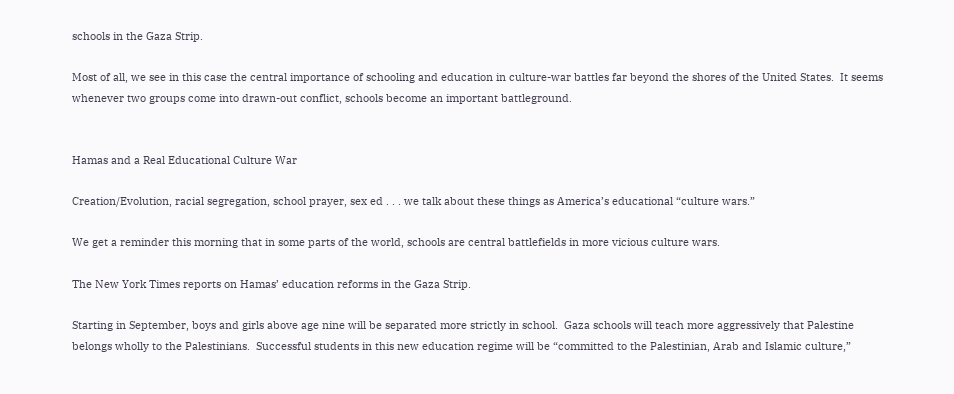schools in the Gaza Strip.

Most of all, we see in this case the central importance of schooling and education in culture-war battles far beyond the shores of the United States.  It seems whenever two groups come into drawn-out conflict, schools become an important battleground.


Hamas and a Real Educational Culture War

Creation/Evolution, racial segregation, school prayer, sex ed . . . we talk about these things as America’s educational “culture wars.”

We get a reminder this morning that in some parts of the world, schools are central battlefields in more vicious culture wars.

The New York Times reports on Hamas’ education reforms in the Gaza Strip.

Starting in September, boys and girls above age nine will be separated more strictly in school.  Gaza schools will teach more aggressively that Palestine belongs wholly to the Palestinians.  Successful students in this new education regime will be “committed to the Palestinian, Arab and Islamic culture,”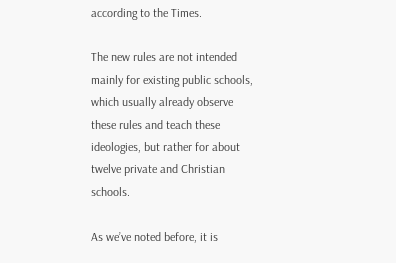according to the Times.

The new rules are not intended mainly for existing public schools, which usually already observe these rules and teach these ideologies, but rather for about twelve private and Christian schools.

As we’ve noted before, it is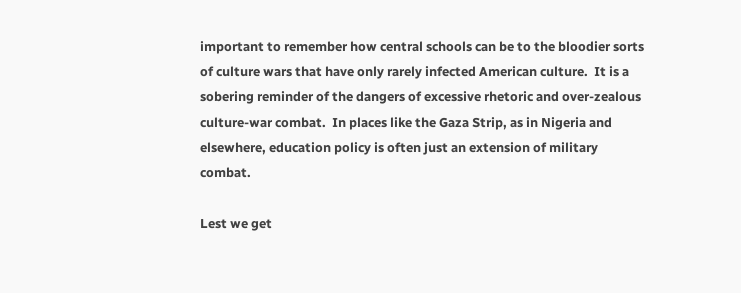important to remember how central schools can be to the bloodier sorts of culture wars that have only rarely infected American culture.  It is a sobering reminder of the dangers of excessive rhetoric and over-zealous culture-war combat.  In places like the Gaza Strip, as in Nigeria and elsewhere, education policy is often just an extension of military combat.

Lest we get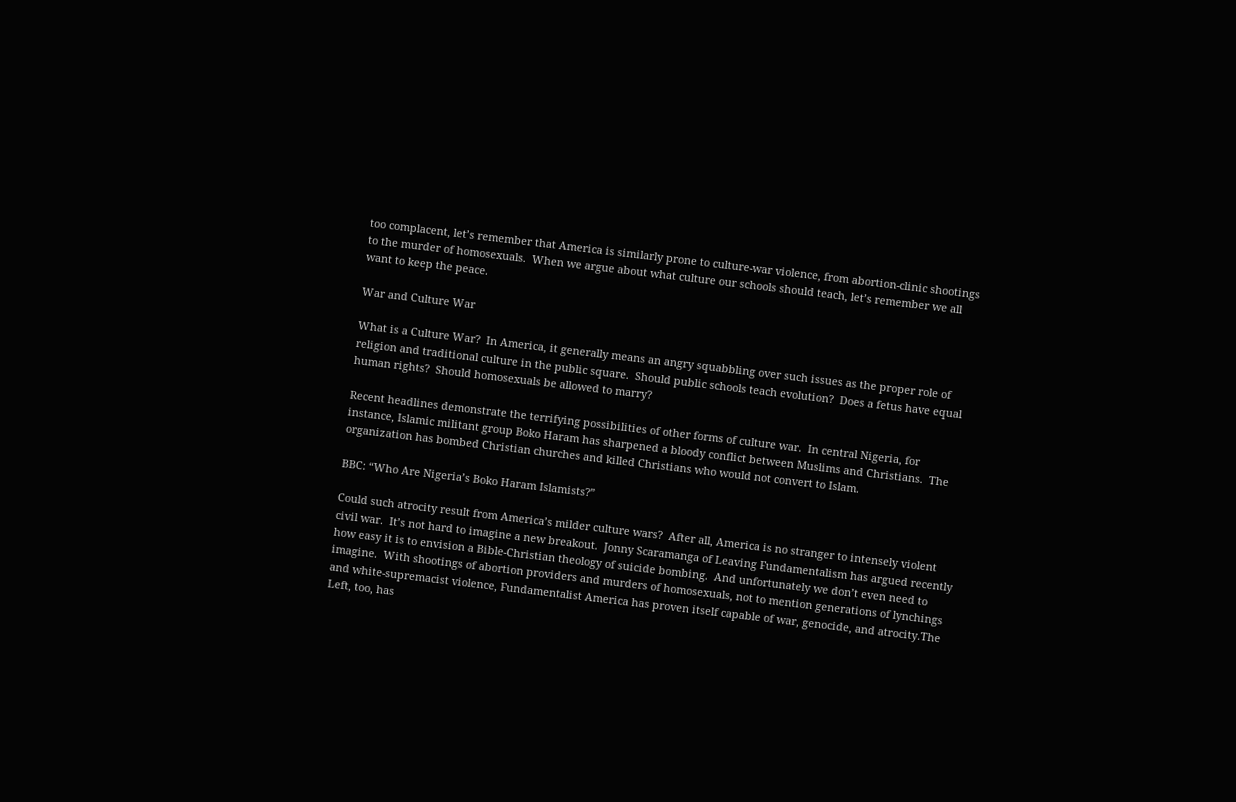too complacent, let’s remember that America is similarly prone to culture-war violence, from abortion-clinic shootings to the murder of homosexuals.  When we argue about what culture our schools should teach, let’s remember we all want to keep the peace.

War and Culture War

What is a Culture War?  In America, it generally means an angry squabbling over such issues as the proper role of religion and traditional culture in the public square.  Should public schools teach evolution?  Does a fetus have equal human rights?  Should homosexuals be allowed to marry?

Recent headlines demonstrate the terrifying possibilities of other forms of culture war.  In central Nigeria, for instance, Islamic militant group Boko Haram has sharpened a bloody conflict between Muslims and Christians.  The organization has bombed Christian churches and killed Christians who would not convert to Islam.

BBC: “Who Are Nigeria’s Boko Haram Islamists?”

Could such atrocity result from America’s milder culture wars?  After all, America is no stranger to intensely violent civil war.  It’s not hard to imagine a new breakout.  Jonny Scaramanga of Leaving Fundamentalism has argued recently how easy it is to envision a Bible-Christian theology of suicide bombing.  And unfortunately we don’t even need to imagine.  With shootings of abortion providers and murders of homosexuals, not to mention generations of lynchings and white-supremacist violence, Fundamentalist America has proven itself capable of war, genocide, and atrocity.The Left, too, has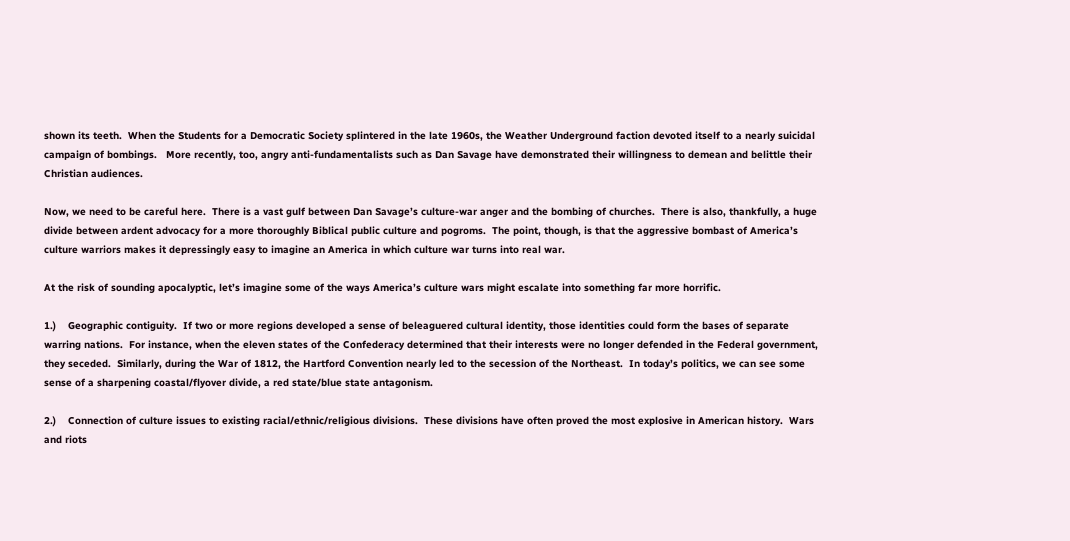shown its teeth.  When the Students for a Democratic Society splintered in the late 1960s, the Weather Underground faction devoted itself to a nearly suicidal campaign of bombings.   More recently, too, angry anti-fundamentalists such as Dan Savage have demonstrated their willingness to demean and belittle their Christian audiences.

Now, we need to be careful here.  There is a vast gulf between Dan Savage’s culture-war anger and the bombing of churches.  There is also, thankfully, a huge divide between ardent advocacy for a more thoroughly Biblical public culture and pogroms.  The point, though, is that the aggressive bombast of America’s culture warriors makes it depressingly easy to imagine an America in which culture war turns into real war.

At the risk of sounding apocalyptic, let’s imagine some of the ways America’s culture wars might escalate into something far more horrific.

1.)    Geographic contiguity.  If two or more regions developed a sense of beleaguered cultural identity, those identities could form the bases of separate warring nations.  For instance, when the eleven states of the Confederacy determined that their interests were no longer defended in the Federal government, they seceded.  Similarly, during the War of 1812, the Hartford Convention nearly led to the secession of the Northeast.  In today’s politics, we can see some sense of a sharpening coastal/flyover divide, a red state/blue state antagonism.

2.)    Connection of culture issues to existing racial/ethnic/religious divisions.  These divisions have often proved the most explosive in American history.  Wars and riots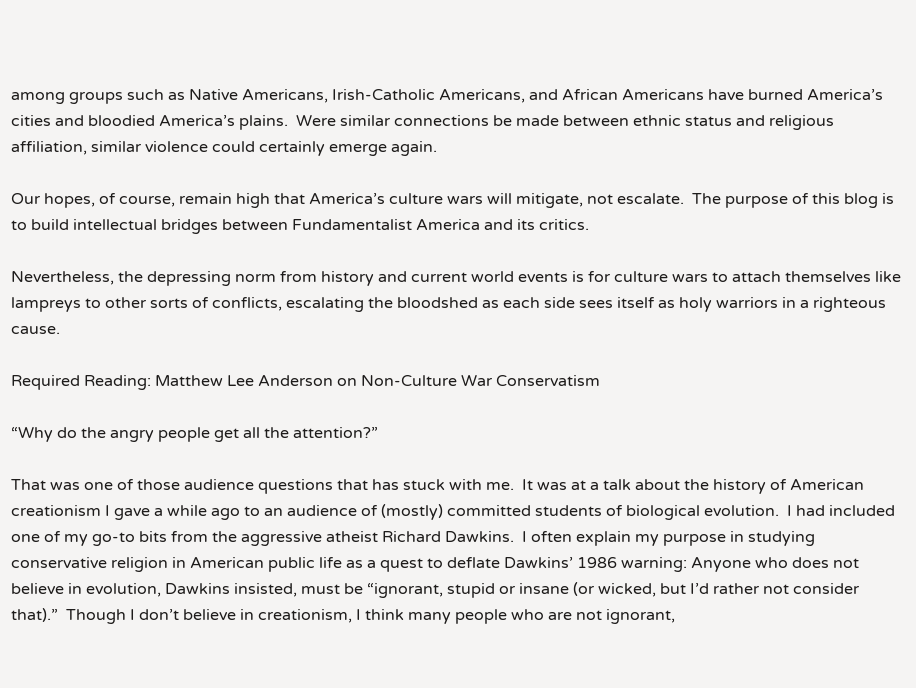among groups such as Native Americans, Irish-Catholic Americans, and African Americans have burned America’s cities and bloodied America’s plains.  Were similar connections be made between ethnic status and religious affiliation, similar violence could certainly emerge again.

Our hopes, of course, remain high that America’s culture wars will mitigate, not escalate.  The purpose of this blog is to build intellectual bridges between Fundamentalist America and its critics.

Nevertheless, the depressing norm from history and current world events is for culture wars to attach themselves like lampreys to other sorts of conflicts, escalating the bloodshed as each side sees itself as holy warriors in a righteous cause.

Required Reading: Matthew Lee Anderson on Non-Culture War Conservatism

“Why do the angry people get all the attention?”

That was one of those audience questions that has stuck with me.  It was at a talk about the history of American creationism I gave a while ago to an audience of (mostly) committed students of biological evolution.  I had included one of my go-to bits from the aggressive atheist Richard Dawkins.  I often explain my purpose in studying conservative religion in American public life as a quest to deflate Dawkins’ 1986 warning: Anyone who does not believe in evolution, Dawkins insisted, must be “ignorant, stupid or insane (or wicked, but I’d rather not consider that).”  Though I don’t believe in creationism, I think many people who are not ignorant,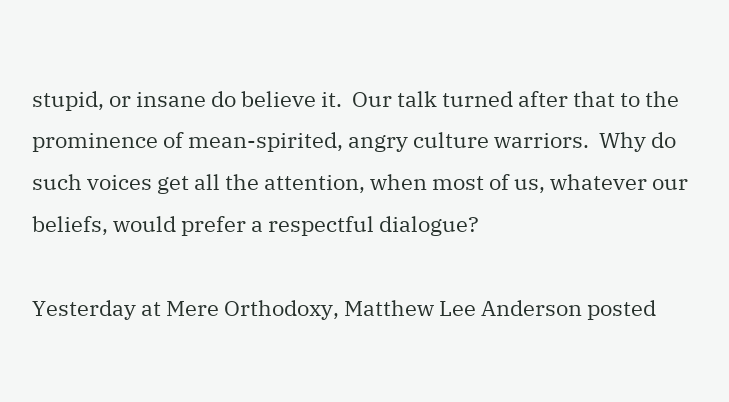stupid, or insane do believe it.  Our talk turned after that to the prominence of mean-spirited, angry culture warriors.  Why do such voices get all the attention, when most of us, whatever our beliefs, would prefer a respectful dialogue?

Yesterday at Mere Orthodoxy, Matthew Lee Anderson posted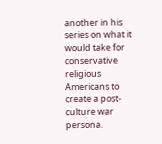another in his series on what it would take for conservative religious Americans to create a post-culture war persona.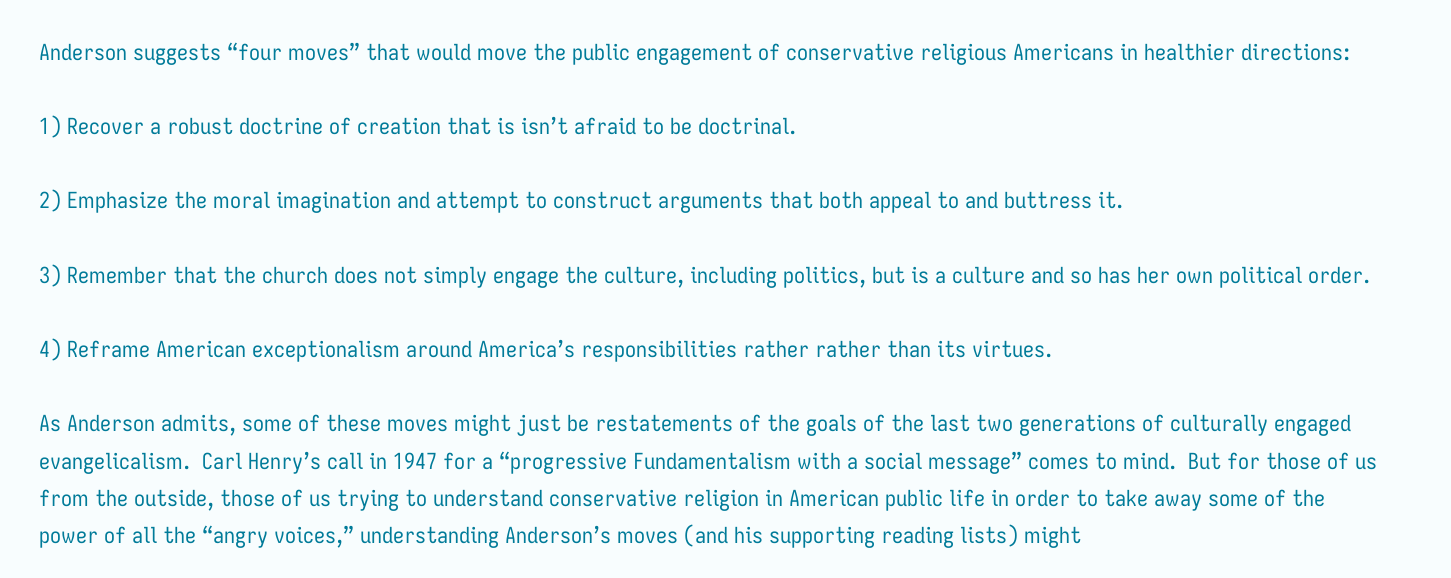Anderson suggests “four moves” that would move the public engagement of conservative religious Americans in healthier directions:

1) Recover a robust doctrine of creation that is isn’t afraid to be doctrinal.

2) Emphasize the moral imagination and attempt to construct arguments that both appeal to and buttress it.

3) Remember that the church does not simply engage the culture, including politics, but is a culture and so has her own political order.

4) Reframe American exceptionalism around America’s responsibilities rather rather than its virtues.

As Anderson admits, some of these moves might just be restatements of the goals of the last two generations of culturally engaged evangelicalism.  Carl Henry’s call in 1947 for a “progressive Fundamentalism with a social message” comes to mind.  But for those of us from the outside, those of us trying to understand conservative religion in American public life in order to take away some of the power of all the “angry voices,” understanding Anderson’s moves (and his supporting reading lists) might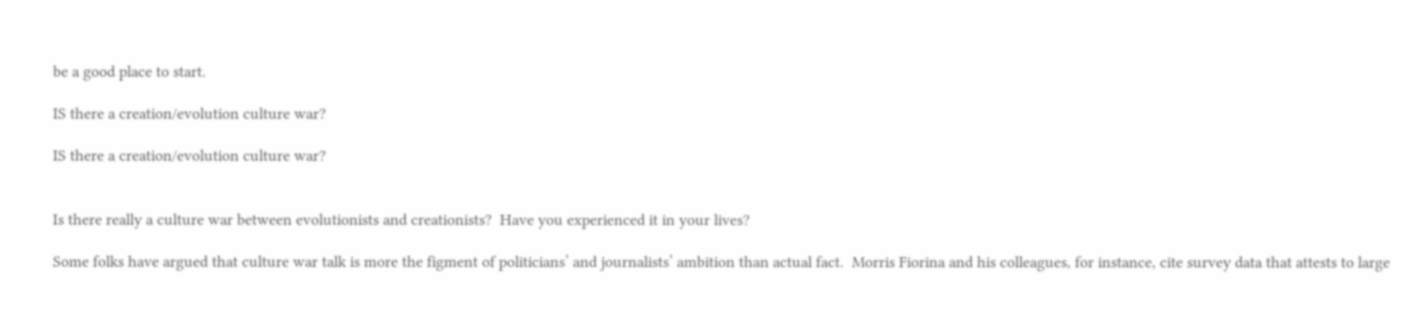be a good place to start.

IS there a creation/evolution culture war?

IS there a creation/evolution culture war?


Is there really a culture war between evolutionists and creationists?  Have you experienced it in your lives?

Some folks have argued that culture war talk is more the figment of politicians’ and journalists’ ambition than actual fact.  Morris Fiorina and his colleagues, for instance, cite survey data that attests to large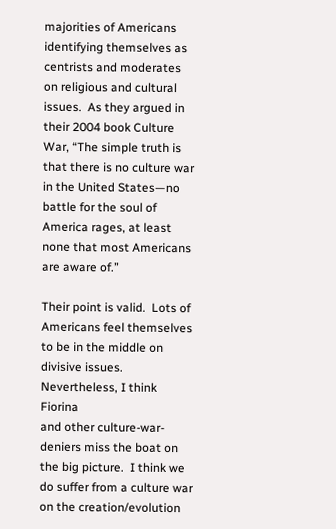majorities of Americans identifying themselves as centrists and moderates on religious and cultural issues.  As they argued in their 2004 book Culture War, “The simple truth is that there is no culture war in the United States—no battle for the soul of America rages, at least none that most Americans are aware of.”

Their point is valid.  Lots of Americans feel themselves to be in the middle on divisive issues.  Nevertheless, I think Fiorina
and other culture-war-deniers miss the boat on the big picture.  I think we do suffer from a culture war on the creation/evolution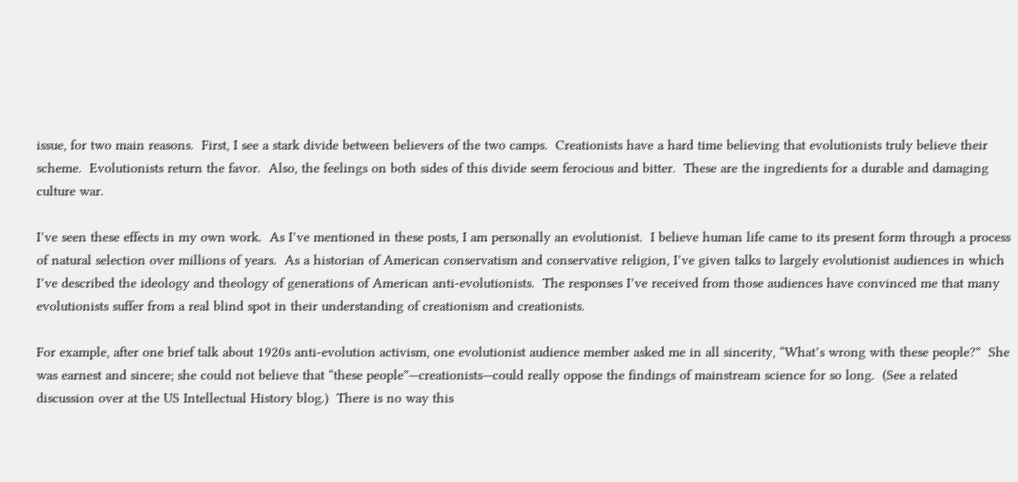issue, for two main reasons.  First, I see a stark divide between believers of the two camps.  Creationists have a hard time believing that evolutionists truly believe their scheme.  Evolutionists return the favor.  Also, the feelings on both sides of this divide seem ferocious and bitter.  These are the ingredients for a durable and damaging culture war.

I’ve seen these effects in my own work.  As I’ve mentioned in these posts, I am personally an evolutionist.  I believe human life came to its present form through a process of natural selection over millions of years.  As a historian of American conservatism and conservative religion, I’ve given talks to largely evolutionist audiences in which I’ve described the ideology and theology of generations of American anti-evolutionists.  The responses I’ve received from those audiences have convinced me that many evolutionists suffer from a real blind spot in their understanding of creationism and creationists.

For example, after one brief talk about 1920s anti-evolution activism, one evolutionist audience member asked me in all sincerity, “What’s wrong with these people?”  She was earnest and sincere; she could not believe that “these people”—creationists—could really oppose the findings of mainstream science for so long.  (See a related discussion over at the US Intellectual History blog.)  There is no way this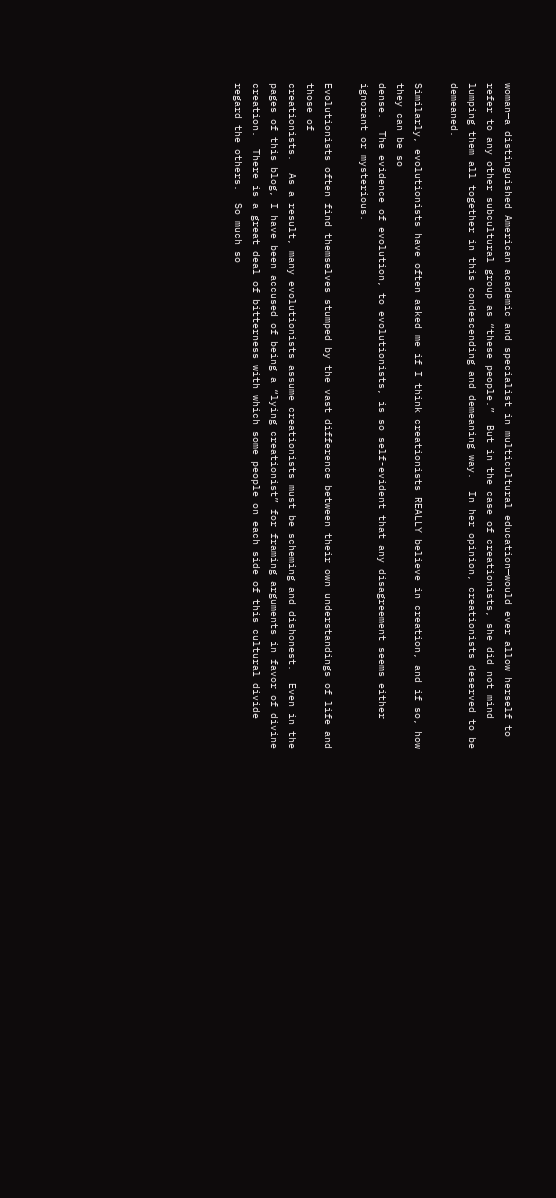woman—a distinguished American academic and specialist in multicultural education—would ever allow herself to refer to any other subcultural group as “these people.”  But in the case of creationists, she did not mind lumping them all together in this condescending and demeaning way.  In her opinion, creationists deserved to be demeaned.

Similarly, evolutionists have often asked me if I think creationists REALLY believe in creation, and if so, how they can be so
dense.  The evidence of evolution, to evolutionists, is so self-evident that any disagreement seems either ignorant or mysterious.

Evolutionists often find themselves stumped by the vast difference between their own understandings of life and those of
creationists.  As a result, many evolutionists assume creationists must be scheming and dishonest.  Even in the pages of this blog, I have been accused of being a “lying creationist” for framing arguments in favor of divine creation.  There is a great deal of bitterness with which some people on each side of this cultural divide regard the others.  So much so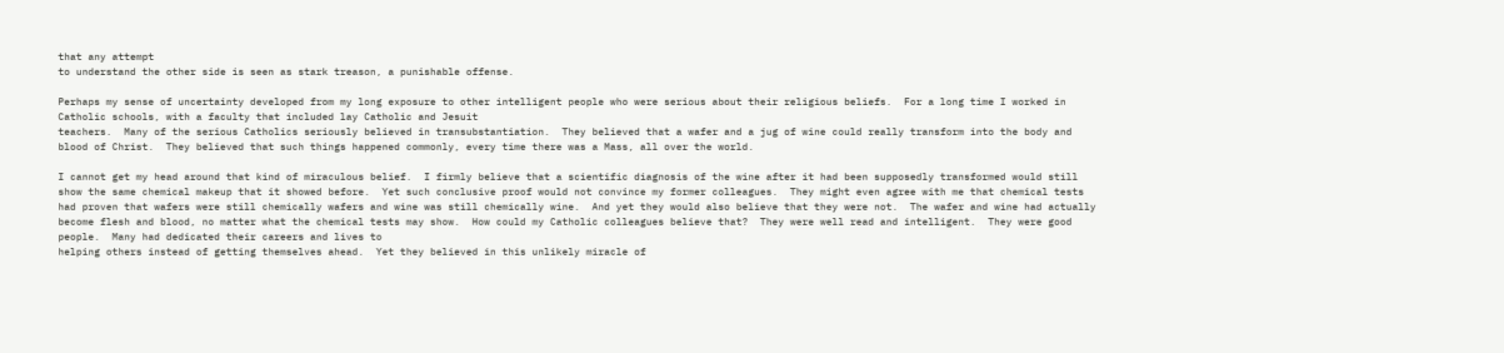that any attempt
to understand the other side is seen as stark treason, a punishable offense.

Perhaps my sense of uncertainty developed from my long exposure to other intelligent people who were serious about their religious beliefs.  For a long time I worked in Catholic schools, with a faculty that included lay Catholic and Jesuit
teachers.  Many of the serious Catholics seriously believed in transubstantiation.  They believed that a wafer and a jug of wine could really transform into the body and blood of Christ.  They believed that such things happened commonly, every time there was a Mass, all over the world.

I cannot get my head around that kind of miraculous belief.  I firmly believe that a scientific diagnosis of the wine after it had been supposedly transformed would still show the same chemical makeup that it showed before.  Yet such conclusive proof would not convince my former colleagues.  They might even agree with me that chemical tests had proven that wafers were still chemically wafers and wine was still chemically wine.  And yet they would also believe that they were not.  The wafer and wine had actually become flesh and blood, no matter what the chemical tests may show.  How could my Catholic colleagues believe that?  They were well read and intelligent.  They were good people.  Many had dedicated their careers and lives to
helping others instead of getting themselves ahead.  Yet they believed in this unlikely miracle of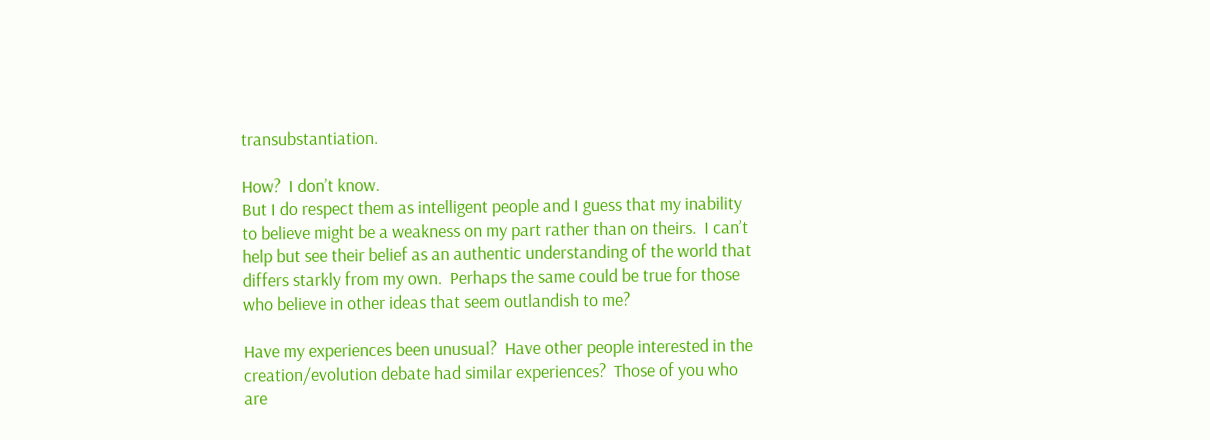transubstantiation.

How?  I don’t know.
But I do respect them as intelligent people and I guess that my inability to believe might be a weakness on my part rather than on theirs.  I can’t help but see their belief as an authentic understanding of the world that differs starkly from my own.  Perhaps the same could be true for those who believe in other ideas that seem outlandish to me?

Have my experiences been unusual?  Have other people interested in the creation/evolution debate had similar experiences?  Those of you who are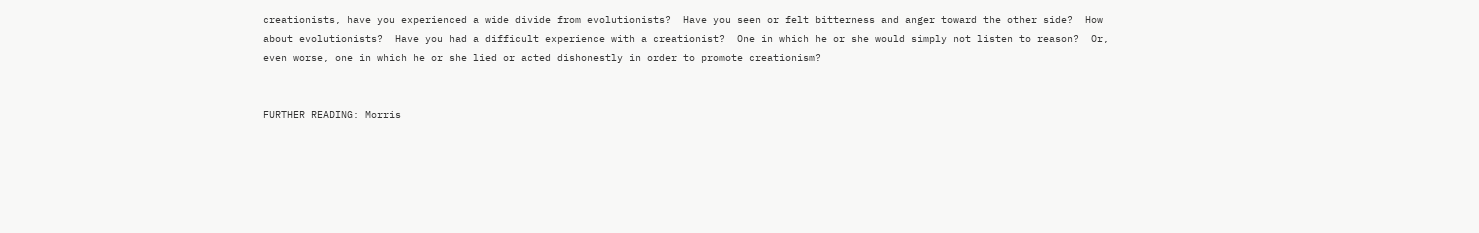creationists, have you experienced a wide divide from evolutionists?  Have you seen or felt bitterness and anger toward the other side?  How about evolutionists?  Have you had a difficult experience with a creationist?  One in which he or she would simply not listen to reason?  Or, even worse, one in which he or she lied or acted dishonestly in order to promote creationism?


FURTHER READING: Morris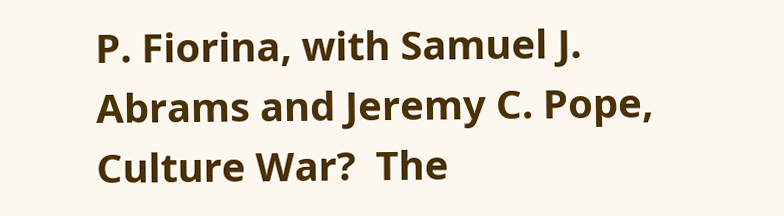P. Fiorina, with Samuel J. Abrams and Jeremy C. Pope, Culture War?  The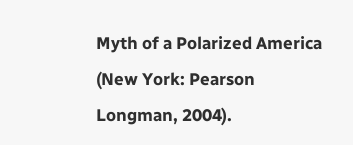Myth of a Polarized America (New York: Pearson Longman, 2004).